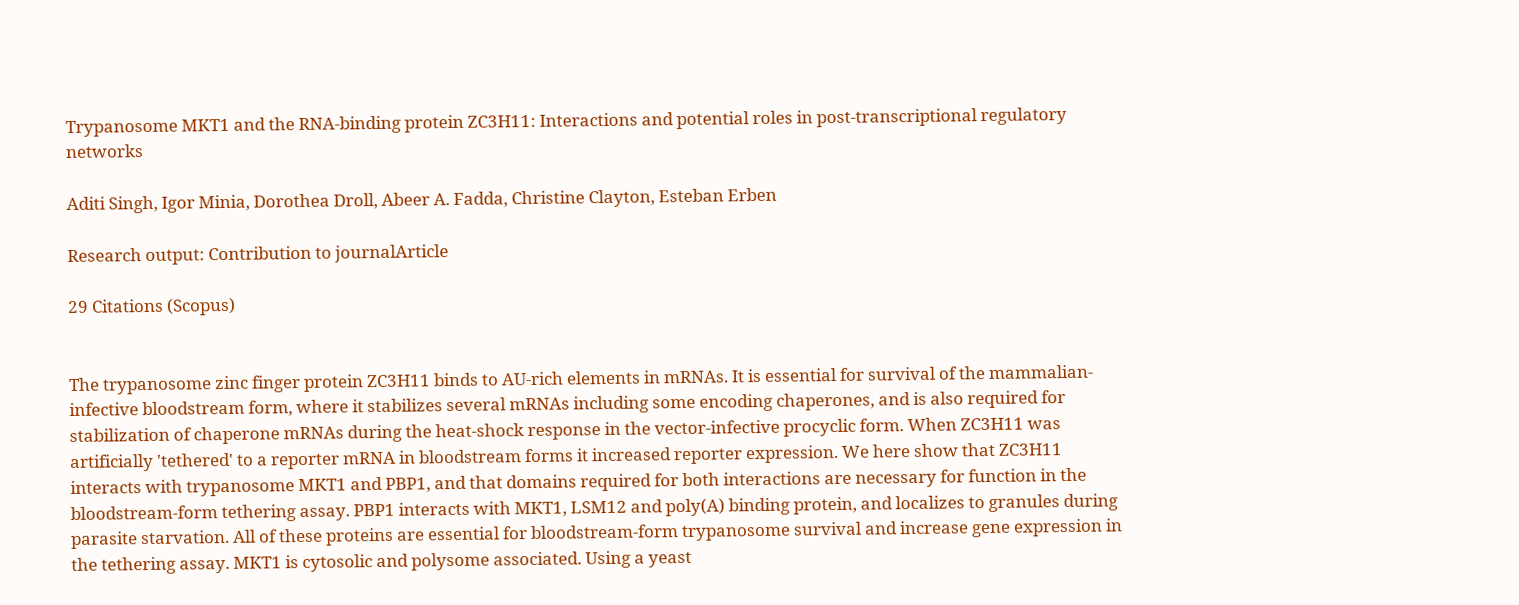Trypanosome MKT1 and the RNA-binding protein ZC3H11: Interactions and potential roles in post-transcriptional regulatory networks

Aditi Singh, Igor Minia, Dorothea Droll, Abeer A. Fadda, Christine Clayton, Esteban Erben

Research output: Contribution to journalArticle

29 Citations (Scopus)


The trypanosome zinc finger protein ZC3H11 binds to AU-rich elements in mRNAs. It is essential for survival of the mammalian-infective bloodstream form, where it stabilizes several mRNAs including some encoding chaperones, and is also required for stabilization of chaperone mRNAs during the heat-shock response in the vector-infective procyclic form. When ZC3H11 was artificially 'tethered' to a reporter mRNA in bloodstream forms it increased reporter expression. We here show that ZC3H11 interacts with trypanosome MKT1 and PBP1, and that domains required for both interactions are necessary for function in the bloodstream-form tethering assay. PBP1 interacts with MKT1, LSM12 and poly(A) binding protein, and localizes to granules during parasite starvation. All of these proteins are essential for bloodstream-form trypanosome survival and increase gene expression in the tethering assay. MKT1 is cytosolic and polysome associated. Using a yeast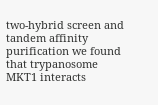two-hybrid screen and tandem affinity purification we found that trypanosome MKT1 interacts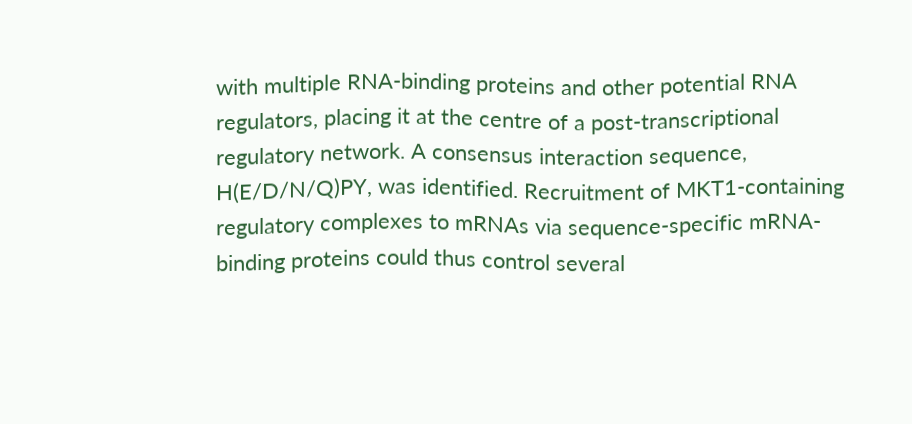with multiple RNA-binding proteins and other potential RNA regulators, placing it at the centre of a post-transcriptional regulatory network. A consensus interaction sequence, H(E/D/N/Q)PY, was identified. Recruitment of MKT1-containing regulatory complexes to mRNAs via sequence-specific mRNA-binding proteins could thus control several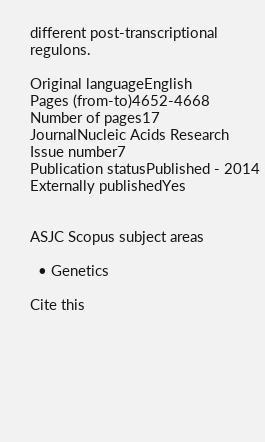different post-transcriptional regulons.

Original languageEnglish
Pages (from-to)4652-4668
Number of pages17
JournalNucleic Acids Research
Issue number7
Publication statusPublished - 2014
Externally publishedYes


ASJC Scopus subject areas

  • Genetics

Cite this